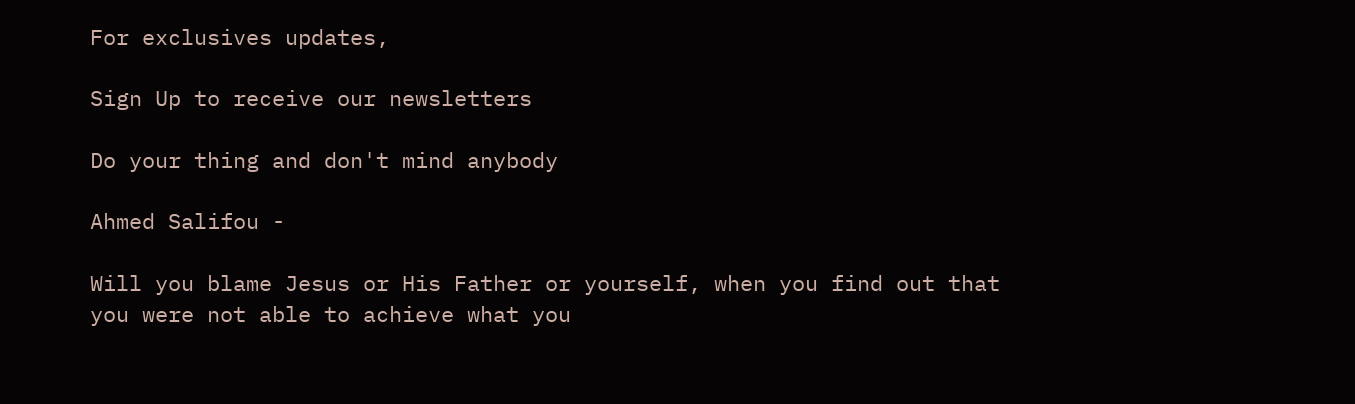For exclusives updates,

Sign Up to receive our newsletters

Do your thing and don't mind anybody

Ahmed Salifou -

Will you blame Jesus or His Father or yourself, when you find out that you were not able to achieve what you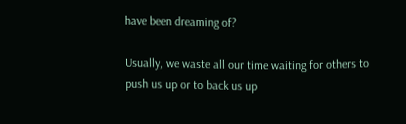have been dreaming of?

Usually, we waste all our time waiting for others to push us up or to back us up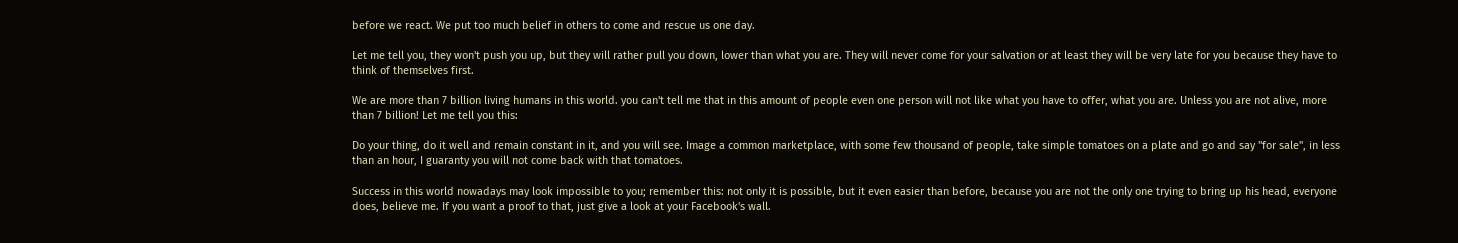before we react. We put too much belief in others to come and rescue us one day.

Let me tell you, they won't push you up, but they will rather pull you down, lower than what you are. They will never come for your salvation or at least they will be very late for you because they have to think of themselves first.

We are more than 7 billion living humans in this world. you can't tell me that in this amount of people even one person will not like what you have to offer, what you are. Unless you are not alive, more than 7 billion! Let me tell you this:

Do your thing, do it well and remain constant in it, and you will see. Image a common marketplace, with some few thousand of people, take simple tomatoes on a plate and go and say "for sale", in less than an hour, I guaranty you will not come back with that tomatoes.

Success in this world nowadays may look impossible to you; remember this: not only it is possible, but it even easier than before, because you are not the only one trying to bring up his head, everyone does, believe me. If you want a proof to that, just give a look at your Facebook's wall.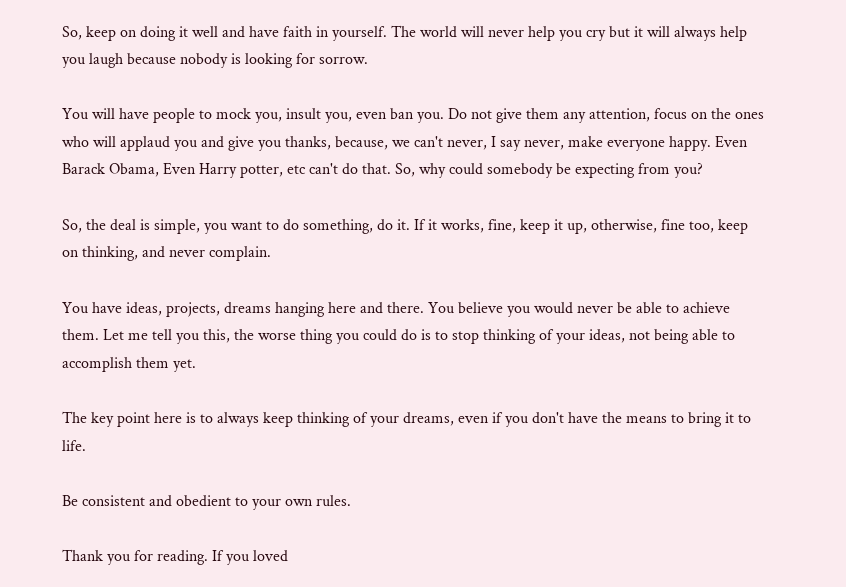So, keep on doing it well and have faith in yourself. The world will never help you cry but it will always help you laugh because nobody is looking for sorrow.

You will have people to mock you, insult you, even ban you. Do not give them any attention, focus on the ones who will applaud you and give you thanks, because, we can't never, I say never, make everyone happy. Even Barack Obama, Even Harry potter, etc can't do that. So, why could somebody be expecting from you?

So, the deal is simple, you want to do something, do it. If it works, fine, keep it up, otherwise, fine too, keep on thinking, and never complain.

You have ideas, projects, dreams hanging here and there. You believe you would never be able to achieve them. Let me tell you this, the worse thing you could do is to stop thinking of your ideas, not being able to accomplish them yet.

The key point here is to always keep thinking of your dreams, even if you don't have the means to bring it to life.

Be consistent and obedient to your own rules.

Thank you for reading. If you loved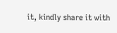it, kindly share it with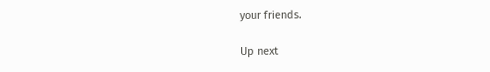your friends.

Up next